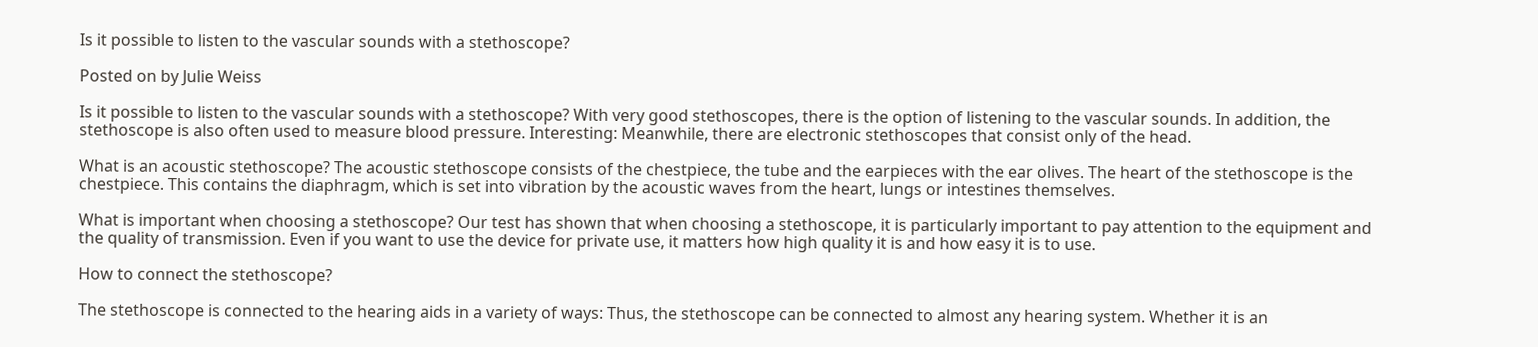Is it possible to listen to the vascular sounds with a stethoscope?

Posted on by Julie Weiss

Is it possible to listen to the vascular sounds with a stethoscope? With very good stethoscopes, there is the option of listening to the vascular sounds. In addition, the stethoscope is also often used to measure blood pressure. Interesting: Meanwhile, there are electronic stethoscopes that consist only of the head.

What is an acoustic stethoscope? The acoustic stethoscope consists of the chestpiece, the tube and the earpieces with the ear olives. The heart of the stethoscope is the chestpiece. This contains the diaphragm, which is set into vibration by the acoustic waves from the heart, lungs or intestines themselves.

What is important when choosing a stethoscope? Our test has shown that when choosing a stethoscope, it is particularly important to pay attention to the equipment and the quality of transmission. Even if you want to use the device for private use, it matters how high quality it is and how easy it is to use.

How to connect the stethoscope?

The stethoscope is connected to the hearing aids in a variety of ways: Thus, the stethoscope can be connected to almost any hearing system. Whether it is an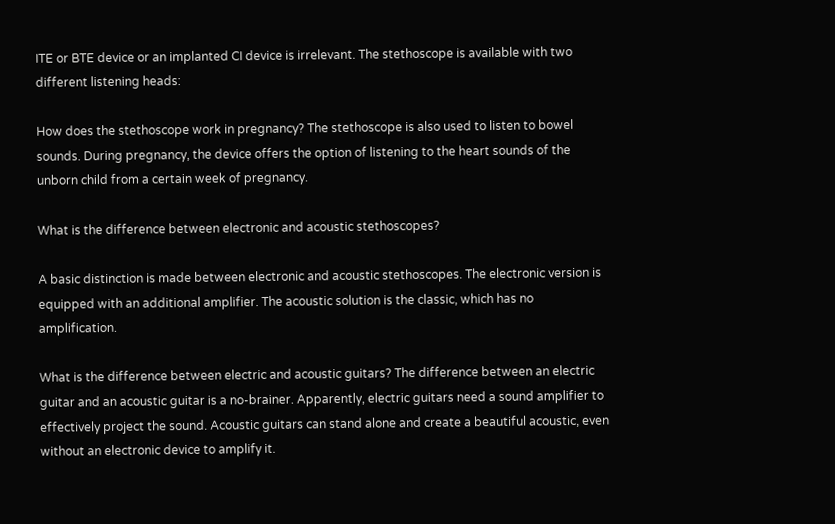ITE or BTE device or an implanted CI device is irrelevant. The stethoscope is available with two different listening heads:

How does the stethoscope work in pregnancy? The stethoscope is also used to listen to bowel sounds. During pregnancy, the device offers the option of listening to the heart sounds of the unborn child from a certain week of pregnancy.

What is the difference between electronic and acoustic stethoscopes?

A basic distinction is made between electronic and acoustic stethoscopes. The electronic version is equipped with an additional amplifier. The acoustic solution is the classic, which has no amplification.

What is the difference between electric and acoustic guitars? The difference between an electric guitar and an acoustic guitar is a no-brainer. Apparently, electric guitars need a sound amplifier to effectively project the sound. Acoustic guitars can stand alone and create a beautiful acoustic, even without an electronic device to amplify it.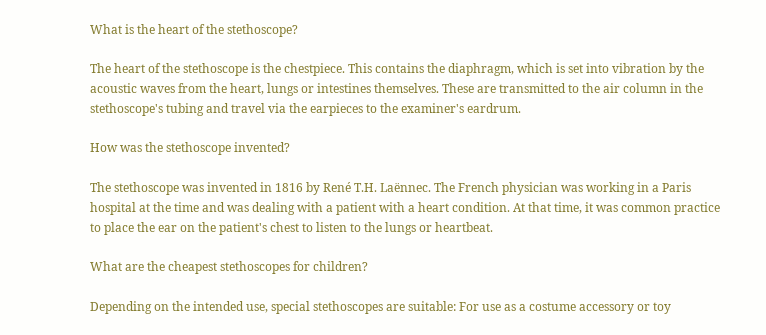What is the heart of the stethoscope?

The heart of the stethoscope is the chestpiece. This contains the diaphragm, which is set into vibration by the acoustic waves from the heart, lungs or intestines themselves. These are transmitted to the air column in the stethoscope's tubing and travel via the earpieces to the examiner's eardrum.

How was the stethoscope invented?

The stethoscope was invented in 1816 by René T.H. Laënnec. The French physician was working in a Paris hospital at the time and was dealing with a patient with a heart condition. At that time, it was common practice to place the ear on the patient's chest to listen to the lungs or heartbeat.

What are the cheapest stethoscopes for children?

Depending on the intended use, special stethoscopes are suitable: For use as a costume accessory or toy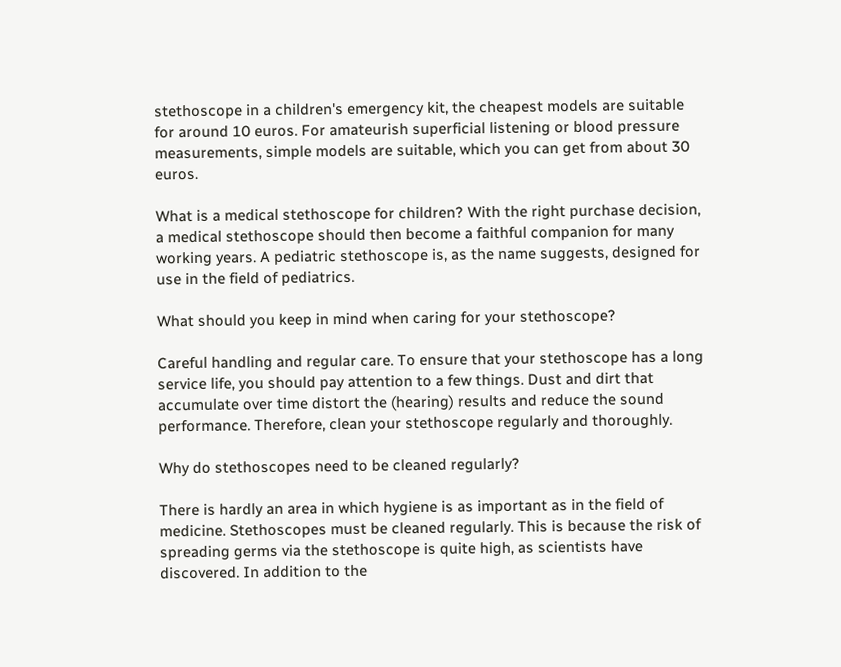stethoscope in a children's emergency kit, the cheapest models are suitable for around 10 euros. For amateurish superficial listening or blood pressure measurements, simple models are suitable, which you can get from about 30 euros.

What is a medical stethoscope for children? With the right purchase decision, a medical stethoscope should then become a faithful companion for many working years. A pediatric stethoscope is, as the name suggests, designed for use in the field of pediatrics.

What should you keep in mind when caring for your stethoscope?

Careful handling and regular care. To ensure that your stethoscope has a long service life, you should pay attention to a few things. Dust and dirt that accumulate over time distort the (hearing) results and reduce the sound performance. Therefore, clean your stethoscope regularly and thoroughly.

Why do stethoscopes need to be cleaned regularly?

There is hardly an area in which hygiene is as important as in the field of medicine. Stethoscopes must be cleaned regularly. This is because the risk of spreading germs via the stethoscope is quite high, as scientists have discovered. In addition to the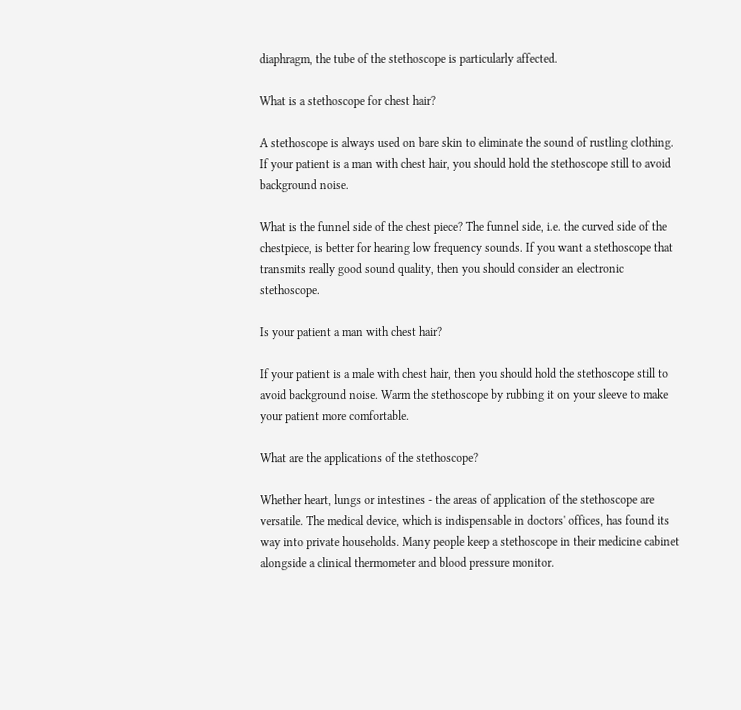diaphragm, the tube of the stethoscope is particularly affected.

What is a stethoscope for chest hair?

A stethoscope is always used on bare skin to eliminate the sound of rustling clothing. If your patient is a man with chest hair, you should hold the stethoscope still to avoid background noise.

What is the funnel side of the chest piece? The funnel side, i.e. the curved side of the chestpiece, is better for hearing low frequency sounds. If you want a stethoscope that transmits really good sound quality, then you should consider an electronic stethoscope.

Is your patient a man with chest hair?

If your patient is a male with chest hair, then you should hold the stethoscope still to avoid background noise. Warm the stethoscope by rubbing it on your sleeve to make your patient more comfortable.

What are the applications of the stethoscope?

Whether heart, lungs or intestines - the areas of application of the stethoscope are versatile. The medical device, which is indispensable in doctors' offices, has found its way into private households. Many people keep a stethoscope in their medicine cabinet alongside a clinical thermometer and blood pressure monitor.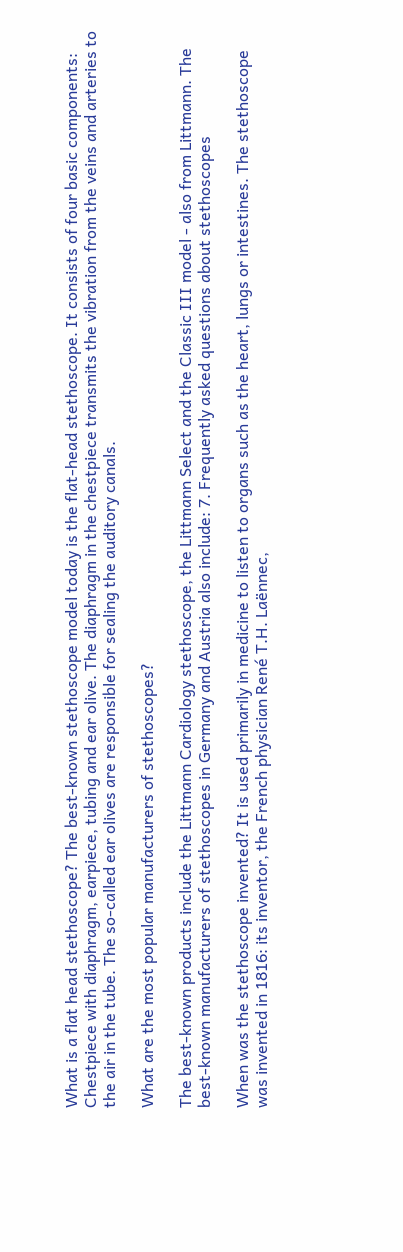What is a flat head stethoscope? The best-known stethoscope model today is the flat-head stethoscope. It consists of four basic components: Chestpiece with diaphragm, earpiece, tubing and ear olive. The diaphragm in the chestpiece transmits the vibration from the veins and arteries to the air in the tube. The so-called ear olives are responsible for sealing the auditory canals.

What are the most popular manufacturers of stethoscopes?

The best-known products include the Littmann Cardiology stethoscope, the Littmann Select and the Classic III model - also from Littmann. The best-known manufacturers of stethoscopes in Germany and Austria also include: 7. Frequently asked questions about stethoscopes

When was the stethoscope invented? It is used primarily in medicine to listen to organs such as the heart, lungs or intestines. The stethoscope was invented in 1816: its inventor, the French physician René T.H. Laënnec,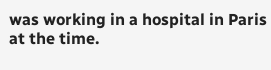was working in a hospital in Paris at the time.